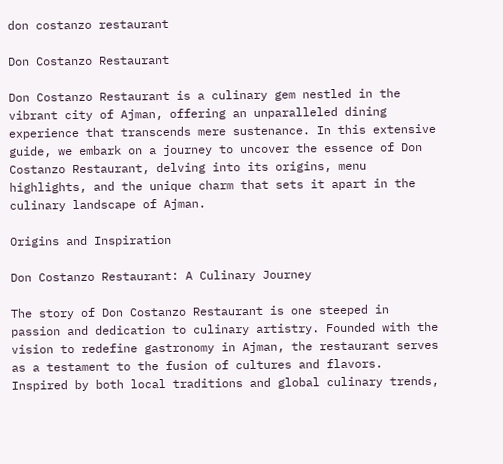don costanzo restaurant

Don Costanzo Restaurant

Don Costanzo Restaurant is a culinary gem nestled in the vibrant city of Ajman, offering an unparalleled dining experience that transcends mere sustenance. In this extensive guide, we embark on a journey to uncover the essence of Don Costanzo Restaurant, delving into its origins, menu highlights, and the unique charm that sets it apart in the culinary landscape of Ajman.

Origins and Inspiration

Don Costanzo Restaurant: A Culinary Journey

The story of Don Costanzo Restaurant is one steeped in passion and dedication to culinary artistry. Founded with the vision to redefine gastronomy in Ajman, the restaurant serves as a testament to the fusion of cultures and flavors. Inspired by both local traditions and global culinary trends,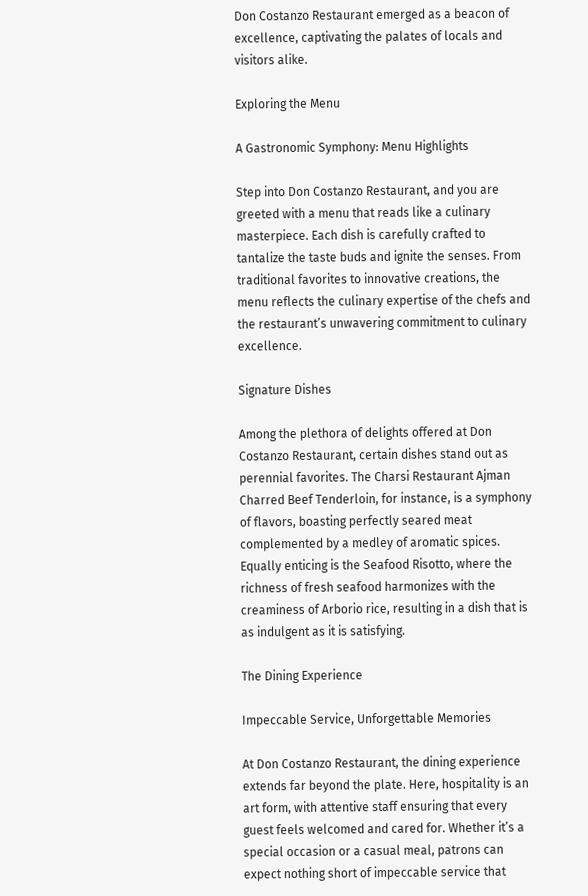Don Costanzo Restaurant emerged as a beacon of excellence, captivating the palates of locals and visitors alike.

Exploring the Menu

A Gastronomic Symphony: Menu Highlights

Step into Don Costanzo Restaurant, and you are greeted with a menu that reads like a culinary masterpiece. Each dish is carefully crafted to tantalize the taste buds and ignite the senses. From traditional favorites to innovative creations, the menu reflects the culinary expertise of the chefs and the restaurant’s unwavering commitment to culinary excellence.

Signature Dishes

Among the plethora of delights offered at Don Costanzo Restaurant, certain dishes stand out as perennial favorites. The Charsi Restaurant Ajman Charred Beef Tenderloin, for instance, is a symphony of flavors, boasting perfectly seared meat complemented by a medley of aromatic spices. Equally enticing is the Seafood Risotto, where the richness of fresh seafood harmonizes with the creaminess of Arborio rice, resulting in a dish that is as indulgent as it is satisfying.

The Dining Experience

Impeccable Service, Unforgettable Memories

At Don Costanzo Restaurant, the dining experience extends far beyond the plate. Here, hospitality is an art form, with attentive staff ensuring that every guest feels welcomed and cared for. Whether it’s a special occasion or a casual meal, patrons can expect nothing short of impeccable service that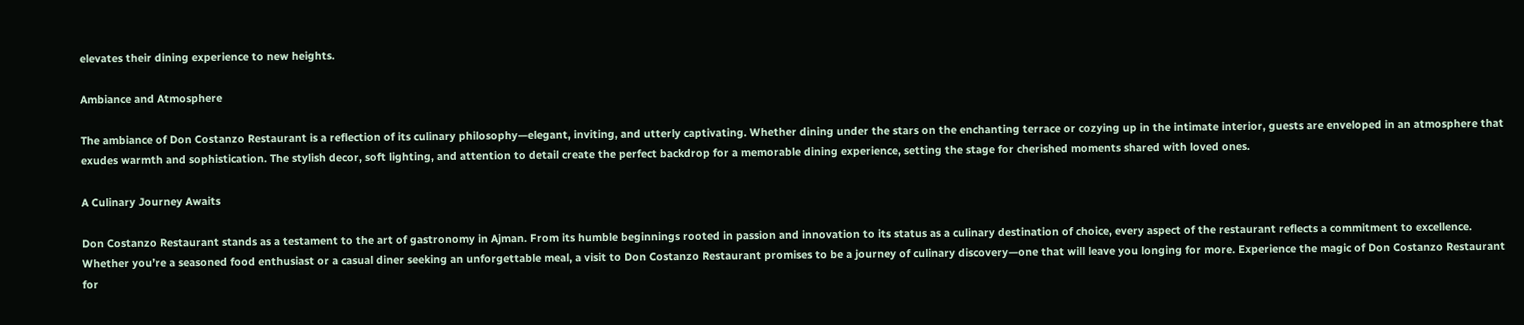elevates their dining experience to new heights.

Ambiance and Atmosphere

The ambiance of Don Costanzo Restaurant is a reflection of its culinary philosophy—elegant, inviting, and utterly captivating. Whether dining under the stars on the enchanting terrace or cozying up in the intimate interior, guests are enveloped in an atmosphere that exudes warmth and sophistication. The stylish decor, soft lighting, and attention to detail create the perfect backdrop for a memorable dining experience, setting the stage for cherished moments shared with loved ones.

A Culinary Journey Awaits

Don Costanzo Restaurant stands as a testament to the art of gastronomy in Ajman. From its humble beginnings rooted in passion and innovation to its status as a culinary destination of choice, every aspect of the restaurant reflects a commitment to excellence. Whether you’re a seasoned food enthusiast or a casual diner seeking an unforgettable meal, a visit to Don Costanzo Restaurant promises to be a journey of culinary discovery—one that will leave you longing for more. Experience the magic of Don Costanzo Restaurant for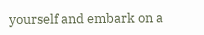yourself and embark on a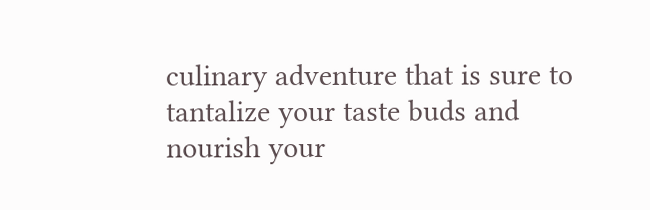culinary adventure that is sure to tantalize your taste buds and nourish your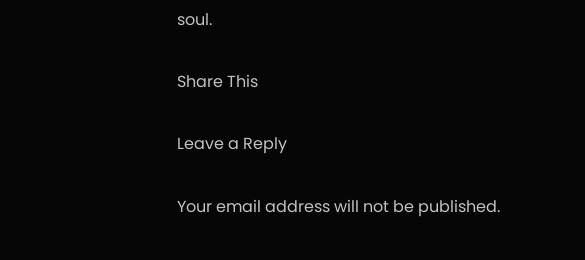soul.

Share This

Leave a Reply

Your email address will not be published.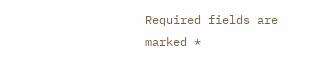Required fields are marked *